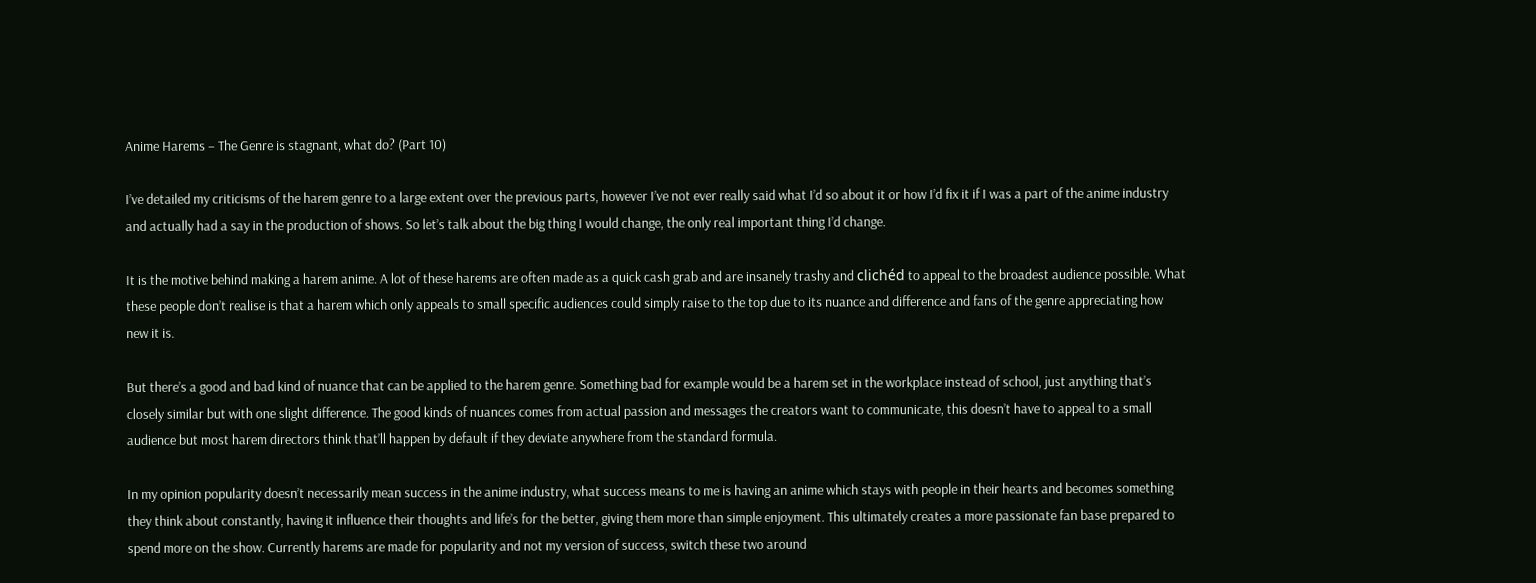Anime Harems – The Genre is stagnant, what do? (Part 10)

I’ve detailed my criticisms of the harem genre to a large extent over the previous parts, however I’ve not ever really said what I’d so about it or how I’d fix it if I was a part of the anime industry and actually had a say in the production of shows. So let’s talk about the big thing I would change, the only real important thing I’d change.

It is the motive behind making a harem anime. A lot of these harems are often made as a quick cash grab and are insanely trashy and clichéd to appeal to the broadest audience possible. What these people don’t realise is that a harem which only appeals to small specific audiences could simply raise to the top due to its nuance and difference and fans of the genre appreciating how new it is.

But there’s a good and bad kind of nuance that can be applied to the harem genre. Something bad for example would be a harem set in the workplace instead of school, just anything that’s closely similar but with one slight difference. The good kinds of nuances comes from actual passion and messages the creators want to communicate, this doesn’t have to appeal to a small audience but most harem directors think that’ll happen by default if they deviate anywhere from the standard formula.

In my opinion popularity doesn’t necessarily mean success in the anime industry, what success means to me is having an anime which stays with people in their hearts and becomes something they think about constantly, having it influence their thoughts and life’s for the better, giving them more than simple enjoyment. This ultimately creates a more passionate fan base prepared to spend more on the show. Currently harems are made for popularity and not my version of success, switch these two around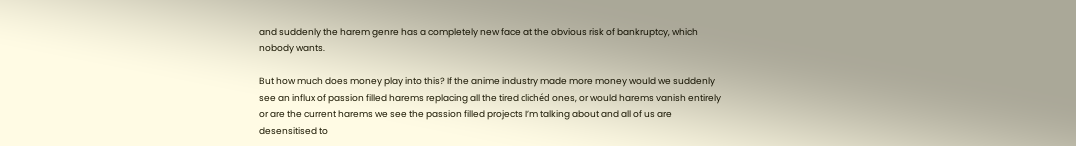and suddenly the harem genre has a completely new face at the obvious risk of bankruptcy, which nobody wants.

But how much does money play into this? If the anime industry made more money would we suddenly see an influx of passion filled harems replacing all the tired clichéd ones, or would harems vanish entirely or are the current harems we see the passion filled projects I’m talking about and all of us are desensitised to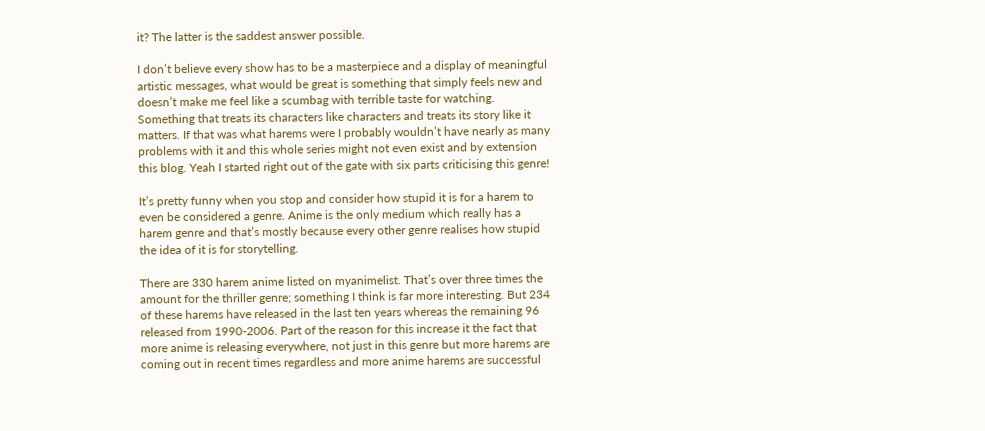it? The latter is the saddest answer possible.

I don’t believe every show has to be a masterpiece and a display of meaningful artistic messages, what would be great is something that simply feels new and doesn’t make me feel like a scumbag with terrible taste for watching. Something that treats its characters like characters and treats its story like it matters. If that was what harems were I probably wouldn’t have nearly as many problems with it and this whole series might not even exist and by extension this blog. Yeah I started right out of the gate with six parts criticising this genre!

It’s pretty funny when you stop and consider how stupid it is for a harem to even be considered a genre. Anime is the only medium which really has a harem genre and that’s mostly because every other genre realises how stupid the idea of it is for storytelling.

There are 330 harem anime listed on myanimelist. That’s over three times the amount for the thriller genre; something I think is far more interesting. But 234 of these harems have released in the last ten years whereas the remaining 96 released from 1990-2006. Part of the reason for this increase it the fact that more anime is releasing everywhere, not just in this genre but more harems are coming out in recent times regardless and more anime harems are successful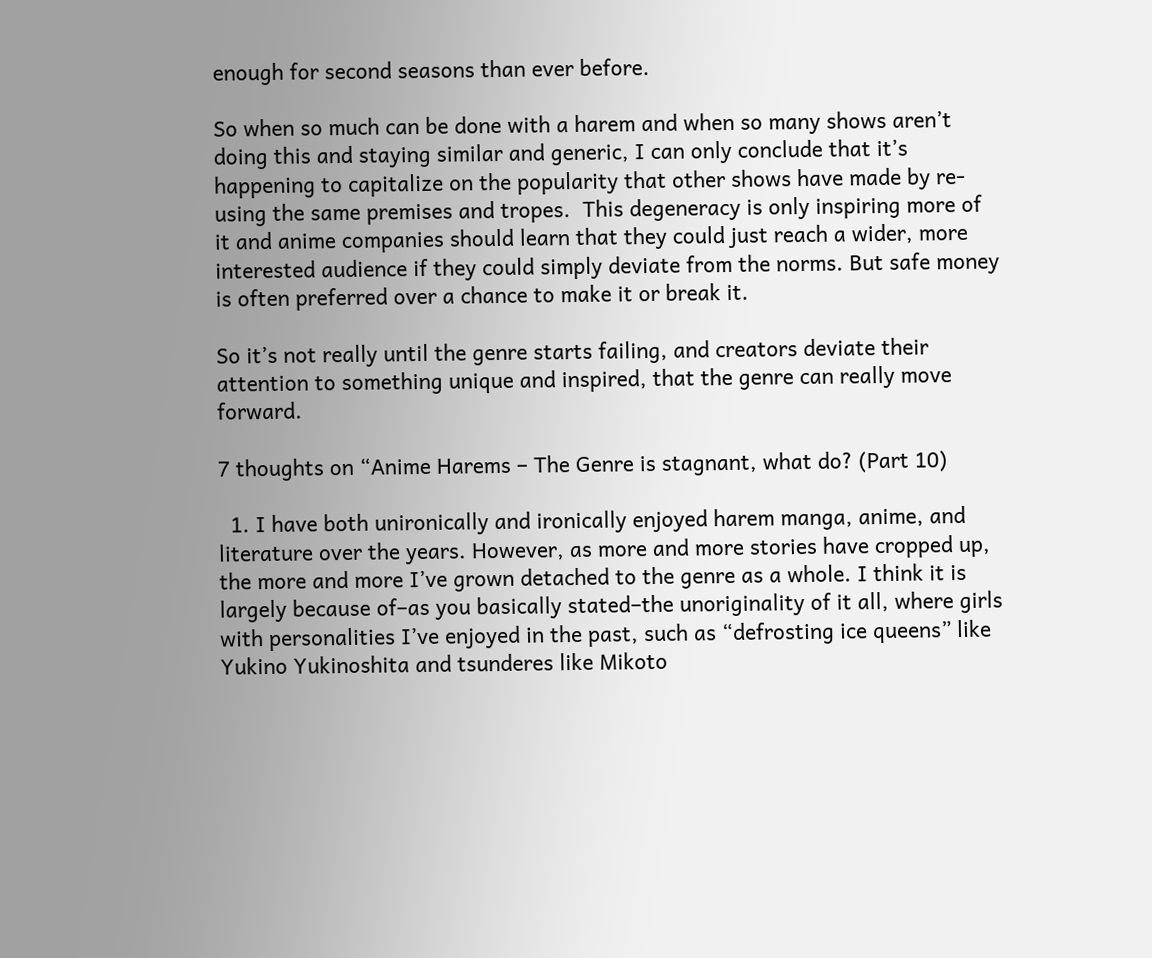enough for second seasons than ever before.

So when so much can be done with a harem and when so many shows aren’t doing this and staying similar and generic, I can only conclude that it’s happening to capitalize on the popularity that other shows have made by re-using the same premises and tropes.  This degeneracy is only inspiring more of it and anime companies should learn that they could just reach a wider, more interested audience if they could simply deviate from the norms. But safe money is often preferred over a chance to make it or break it.

So it’s not really until the genre starts failing, and creators deviate their attention to something unique and inspired, that the genre can really move forward.

7 thoughts on “Anime Harems – The Genre is stagnant, what do? (Part 10)

  1. I have both unironically and ironically enjoyed harem manga, anime, and literature over the years. However, as more and more stories have cropped up, the more and more I’ve grown detached to the genre as a whole. I think it is largely because of–as you basically stated–the unoriginality of it all, where girls with personalities I’ve enjoyed in the past, such as “defrosting ice queens” like Yukino Yukinoshita and tsunderes like Mikoto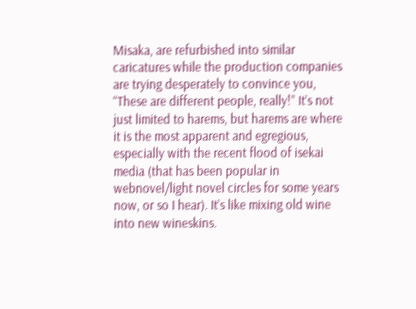Misaka, are refurbished into similar caricatures while the production companies are trying desperately to convince you, “These are different people, really!” It’s not just limited to harems, but harems are where it is the most apparent and egregious, especially with the recent flood of isekai media (that has been popular in webnovel/light novel circles for some years now, or so I hear). It’s like mixing old wine into new wineskins.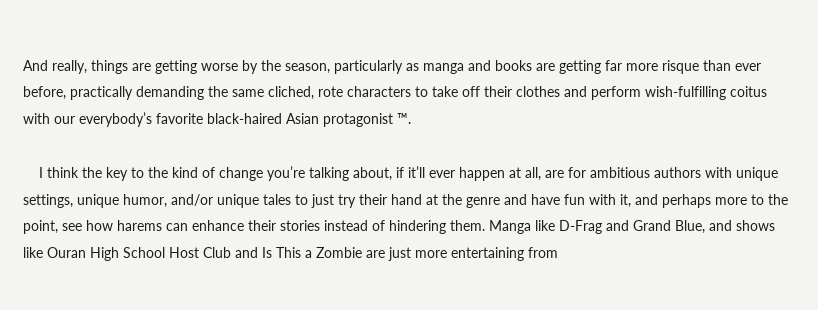And really, things are getting worse by the season, particularly as manga and books are getting far more risque than ever before, practically demanding the same cliched, rote characters to take off their clothes and perform wish-fulfilling coitus with our everybody’s favorite black-haired Asian protagonist ™.

    I think the key to the kind of change you’re talking about, if it’ll ever happen at all, are for ambitious authors with unique settings, unique humor, and/or unique tales to just try their hand at the genre and have fun with it, and perhaps more to the point, see how harems can enhance their stories instead of hindering them. Manga like D-Frag and Grand Blue, and shows like Ouran High School Host Club and Is This a Zombie are just more entertaining from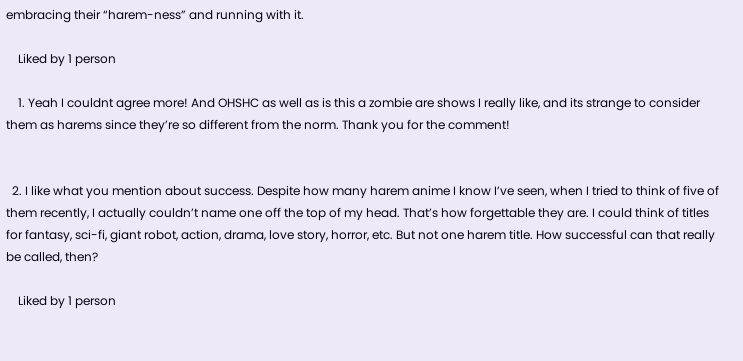embracing their “harem-ness” and running with it.

    Liked by 1 person

    1. Yeah I couldnt agree more! And OHSHC as well as is this a zombie are shows I really like, and its strange to consider them as harems since they’re so different from the norm. Thank you for the comment!


  2. I like what you mention about success. Despite how many harem anime I know I’ve seen, when I tried to think of five of them recently, I actually couldn’t name one off the top of my head. That’s how forgettable they are. I could think of titles for fantasy, sci-fi, giant robot, action, drama, love story, horror, etc. But not one harem title. How successful can that really be called, then?

    Liked by 1 person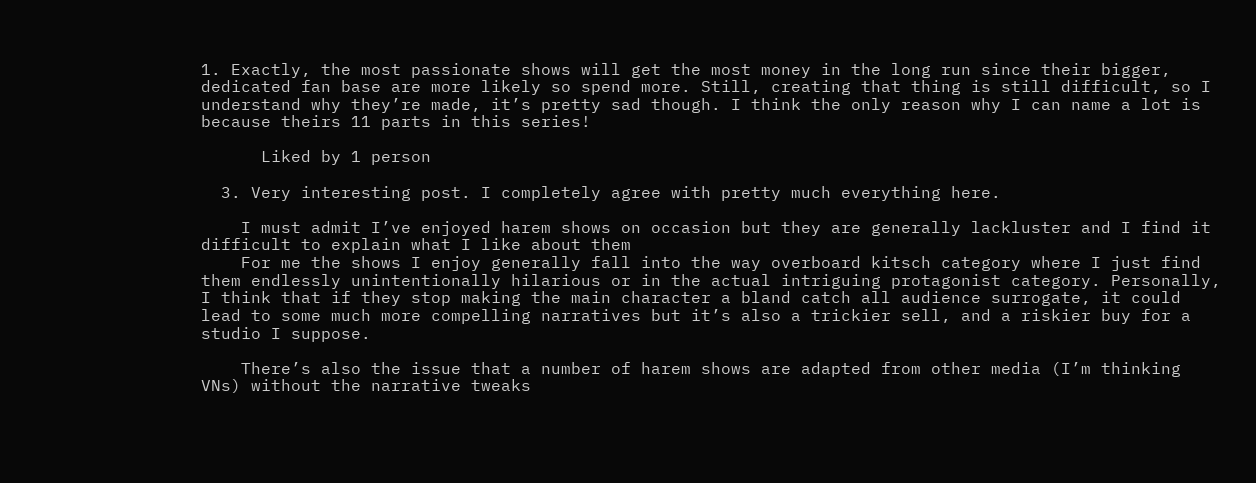1. Exactly, the most passionate shows will get the most money in the long run since their bigger, dedicated fan base are more likely so spend more. Still, creating that thing is still difficult, so I understand why they’re made, it’s pretty sad though. I think the only reason why I can name a lot is because theirs 11 parts in this series!

      Liked by 1 person

  3. Very interesting post. I completely agree with pretty much everything here.

    I must admit I’ve enjoyed harem shows on occasion but they are generally lackluster and I find it difficult to explain what I like about them
    For me the shows I enjoy generally fall into the way overboard kitsch category where I just find them endlessly unintentionally hilarious or in the actual intriguing protagonist category. Personally, I think that if they stop making the main character a bland catch all audience surrogate, it could lead to some much more compelling narratives but it’s also a trickier sell, and a riskier buy for a studio I suppose.

    There’s also the issue that a number of harem shows are adapted from other media (I’m thinking VNs) without the narrative tweaks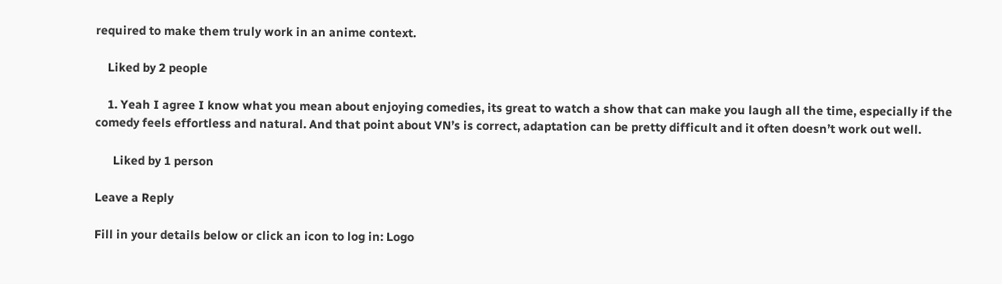required to make them truly work in an anime context.

    Liked by 2 people

    1. Yeah I agree I know what you mean about enjoying comedies, its great to watch a show that can make you laugh all the time, especially if the comedy feels effortless and natural. And that point about VN’s is correct, adaptation can be pretty difficult and it often doesn’t work out well.

      Liked by 1 person

Leave a Reply

Fill in your details below or click an icon to log in: Logo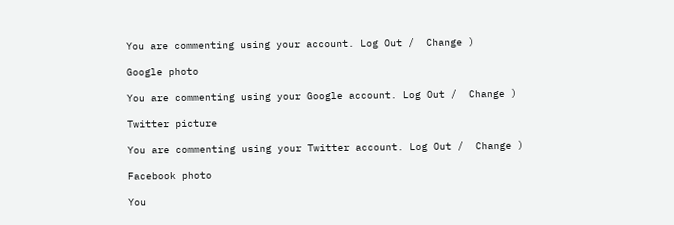You are commenting using your account. Log Out /  Change )

Google photo

You are commenting using your Google account. Log Out /  Change )

Twitter picture

You are commenting using your Twitter account. Log Out /  Change )

Facebook photo

You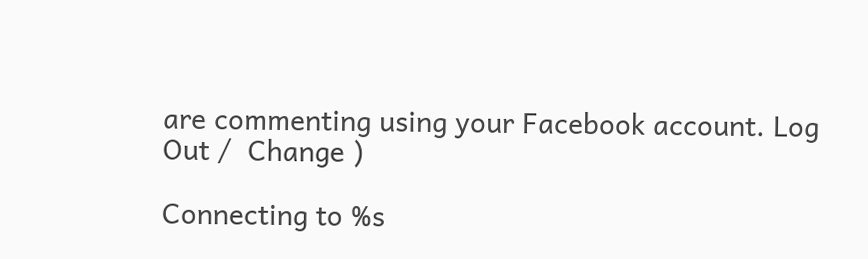are commenting using your Facebook account. Log Out /  Change )

Connecting to %s